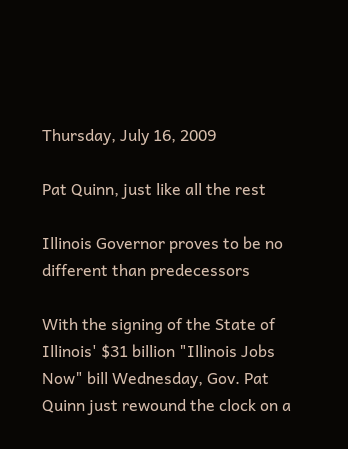Thursday, July 16, 2009

Pat Quinn, just like all the rest

Illinois Governor proves to be no different than predecessors

With the signing of the State of Illinois' $31 billion "Illinois Jobs Now" bill Wednesday, Gov. Pat Quinn just rewound the clock on a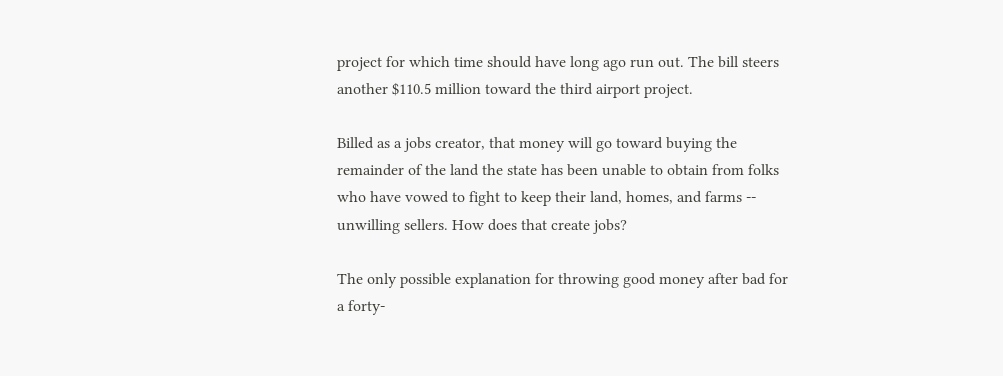project for which time should have long ago run out. The bill steers another $110.5 million toward the third airport project.

Billed as a jobs creator, that money will go toward buying the remainder of the land the state has been unable to obtain from folks who have vowed to fight to keep their land, homes, and farms -- unwilling sellers. How does that create jobs?

The only possible explanation for throwing good money after bad for a forty-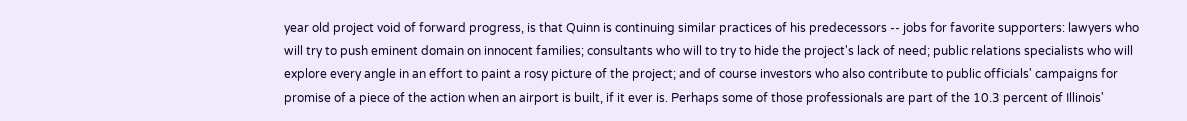year old project void of forward progress, is that Quinn is continuing similar practices of his predecessors -- jobs for favorite supporters: lawyers who will try to push eminent domain on innocent families; consultants who will to try to hide the project's lack of need; public relations specialists who will explore every angle in an effort to paint a rosy picture of the project; and of course investors who also contribute to public officials' campaigns for promise of a piece of the action when an airport is built, if it ever is. Perhaps some of those professionals are part of the 10.3 percent of Illinois'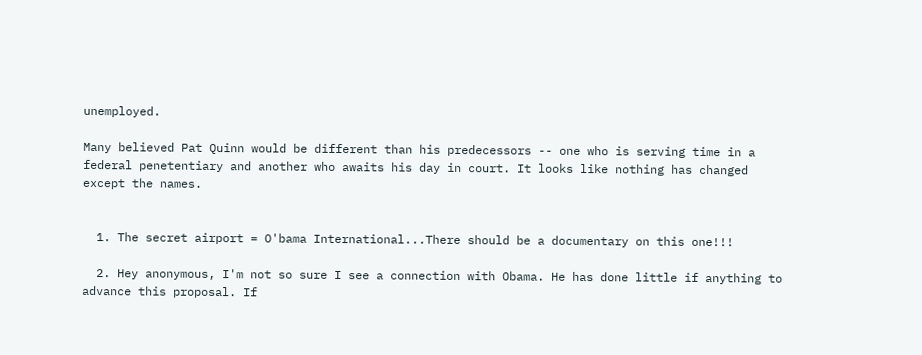unemployed.

Many believed Pat Quinn would be different than his predecessors -- one who is serving time in a federal penetentiary and another who awaits his day in court. It looks like nothing has changed except the names.


  1. The secret airport = O'bama International...There should be a documentary on this one!!!

  2. Hey anonymous, I'm not so sure I see a connection with Obama. He has done little if anything to advance this proposal. If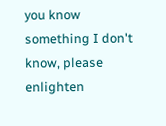you know something I don't know, please enlighten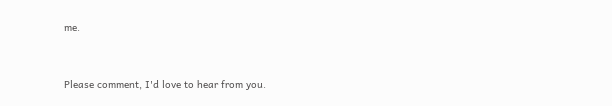me.


Please comment, I'd love to hear from you.